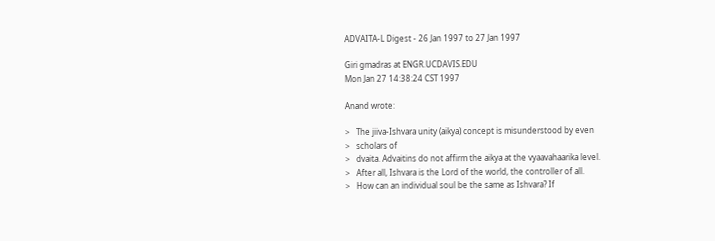ADVAITA-L Digest - 26 Jan 1997 to 27 Jan 1997

Giri gmadras at ENGR.UCDAVIS.EDU
Mon Jan 27 14:38:24 CST 1997

Anand wrote:

>   The jiiva-Ishvara unity (aikya) concept is misunderstood by even
>   scholars of
>   dvaita. Advaitins do not affirm the aikya at the vyaavahaarika level.
>   After all, Ishvara is the Lord of the world, the controller of all.
>   How can an individual soul be the same as Ishvara? If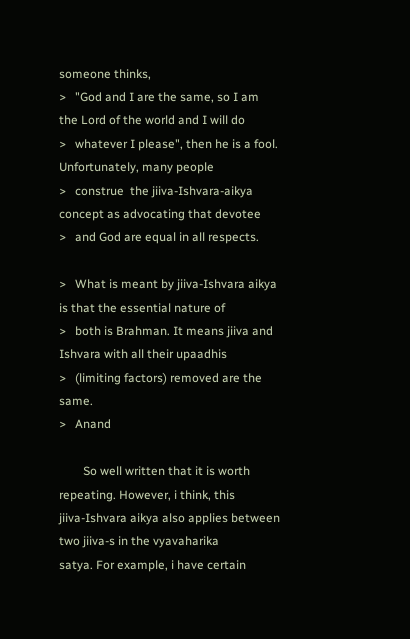someone thinks,
>   "God and I are the same, so I am the Lord of the world and I will do
>   whatever I please", then he is a fool. Unfortunately, many people
>   construe  the jiiva-Ishvara-aikya concept as advocating that devotee
>   and God are equal in all respects.

>   What is meant by jiiva-Ishvara aikya is that the essential nature of
>   both is Brahman. It means jiiva and Ishvara with all their upaadhis
>   (limiting factors) removed are the same.
>   Anand

        So well written that it is worth repeating. However, i think, this
jiiva-Ishvara aikya also applies between two jiiva-s in the vyavaharika
satya. For example, i have certain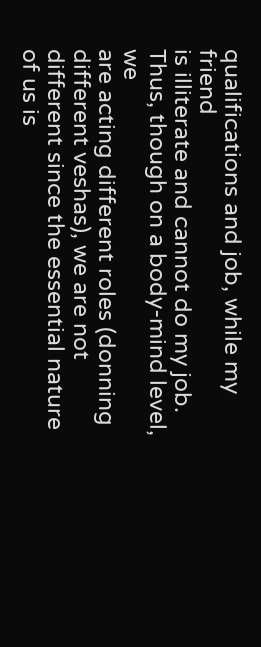qualifications and job, while my friend
is illiterate and cannot do my job. Thus, though on a body-mind level, we
are acting different roles (donning different veshas), we are not
different since the essential nature of us is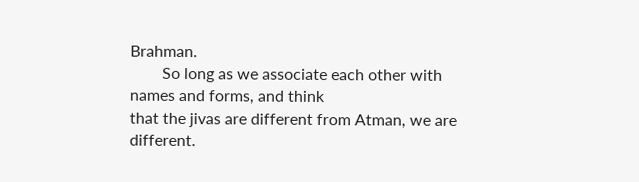Brahman.
        So long as we associate each other with names and forms, and think
that the jivas are different from Atman, we are different.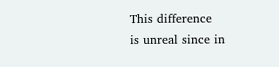This difference
is unreal since in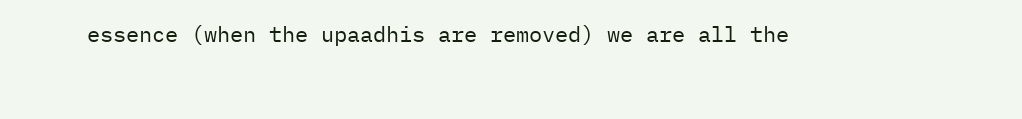essence (when the upaadhis are removed) we are all the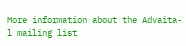More information about the Advaita-l mailing list